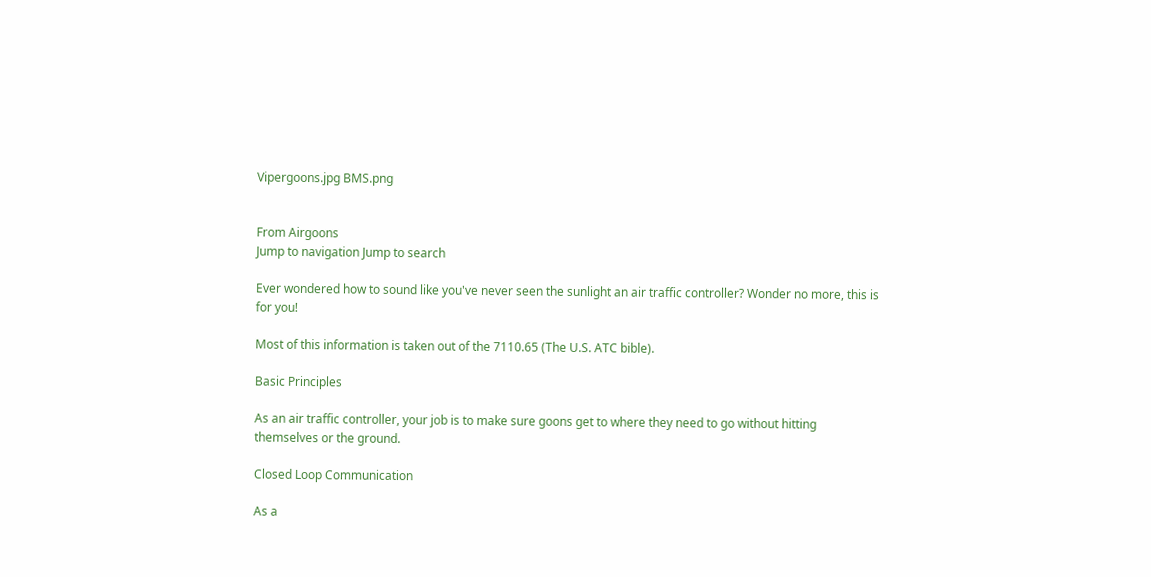Vipergoons.jpg BMS.png


From Airgoons
Jump to navigation Jump to search

Ever wondered how to sound like you've never seen the sunlight an air traffic controller? Wonder no more, this is for you!

Most of this information is taken out of the 7110.65 (The U.S. ATC bible).

Basic Principles

As an air traffic controller, your job is to make sure goons get to where they need to go without hitting themselves or the ground.

Closed Loop Communication

As a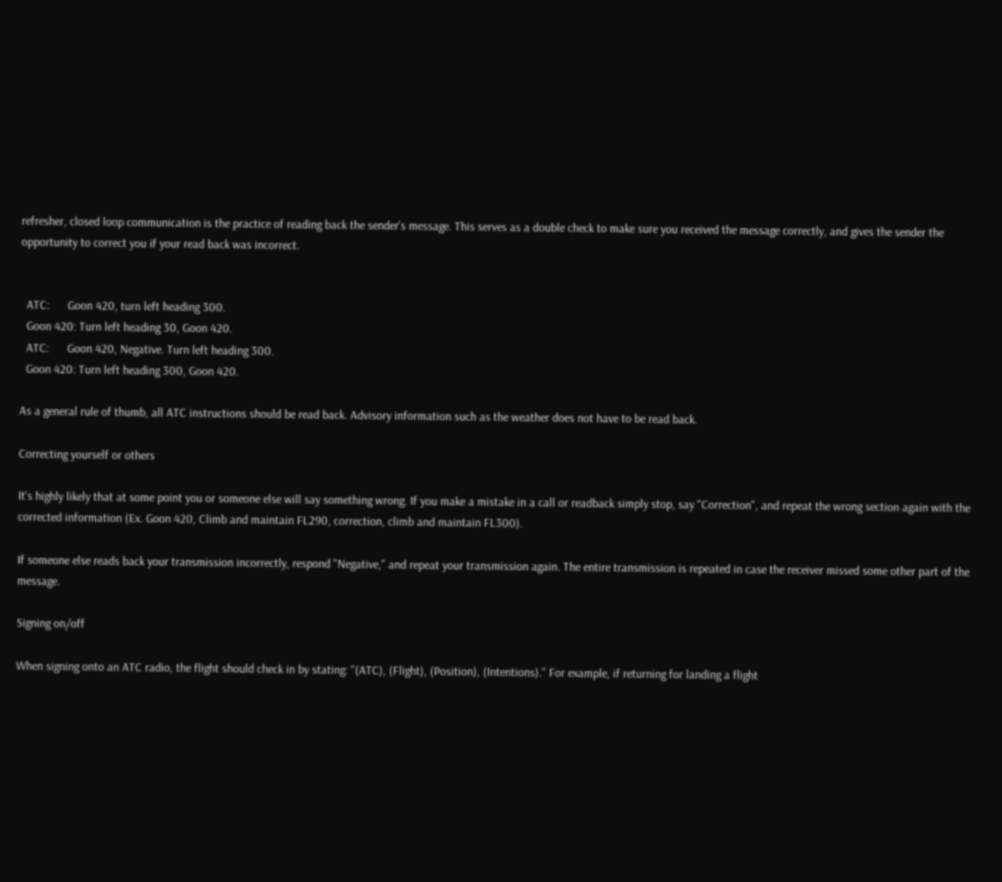refresher, closed loop communication is the practice of reading back the sender's message. This serves as a double check to make sure you received the message correctly, and gives the sender the opportunity to correct you if your read back was incorrect.


  ATC:      Goon 420, turn left heading 300.
  Goon 420: Turn left heading 30, Goon 420.
  ATC:      Goon 420, Negative. Turn left heading 300.
  Goon 420: Turn left heading 300, Goon 420.

As a general rule of thumb, all ATC instructions should be read back. Advisory information such as the weather does not have to be read back.

Correcting yourself or others

It's highly likely that at some point you or someone else will say something wrong. If you make a mistake in a call or readback simply stop, say "Correction", and repeat the wrong section again with the corrected information (Ex. Goon 420, Climb and maintain FL290, correction, climb and maintain FL300).

If someone else reads back your transmission incorrectly, respond "Negative," and repeat your transmission again. The entire transmission is repeated in case the receiver missed some other part of the message.

Signing on/off

When signing onto an ATC radio, the flight should check in by stating: "(ATC), (Flight), (Position), (Intentions)." For example, if returning for landing a flight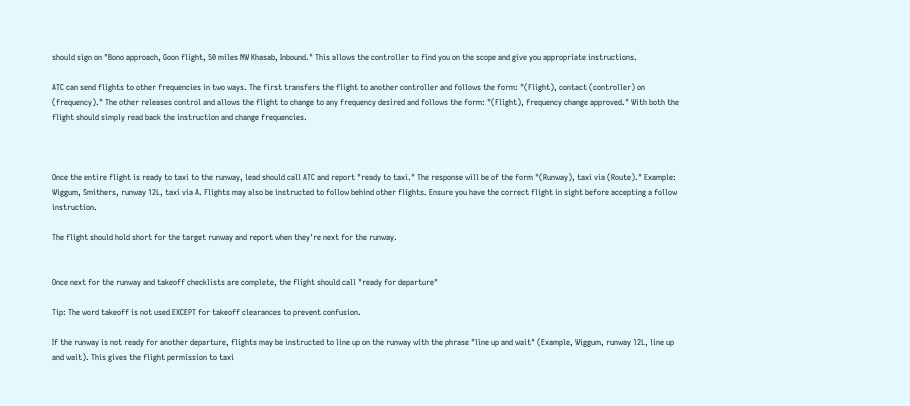should sign on "Bono approach, Goon flight, 50 miles NW Khasab, Inbound." This allows the controller to find you on the scope and give you appropriate instructions.

ATC can send flights to other frequencies in two ways. The first transfers the flight to another controller and follows the form: "(Flight), contact (controller) on (frequency)." The other releases control and allows the flight to change to any frequency desired and follows the form: "(Flight), frequency change approved." With both the flight should simply read back the instruction and change frequencies.



Once the entire flight is ready to taxi to the runway, lead should call ATC and report "ready to taxi." The response will be of the form "(Runway), taxi via (Route)." Example: Wiggum, Smithers, runway 12L, taxi via A. Flights may also be instructed to follow behind other flights. Ensure you have the correct flight in sight before accepting a follow instruction.

The flight should hold short for the target runway and report when they're next for the runway.


Once next for the runway and takeoff checklists are complete, the flight should call "ready for departure"

Tip: The word takeoff is not used EXCEPT for takeoff clearances to prevent confusion.

If the runway is not ready for another departure, flights may be instructed to line up on the runway with the phrase "line up and wait" (Example, Wiggum, runway 12L, line up and wait). This gives the flight permission to taxi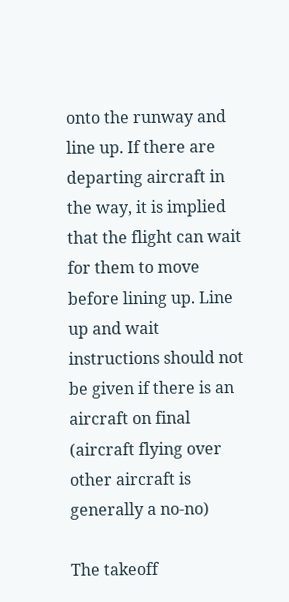onto the runway and line up. If there are departing aircraft in the way, it is implied that the flight can wait for them to move before lining up. Line up and wait instructions should not be given if there is an aircraft on final (aircraft flying over other aircraft is generally a no-no)

The takeoff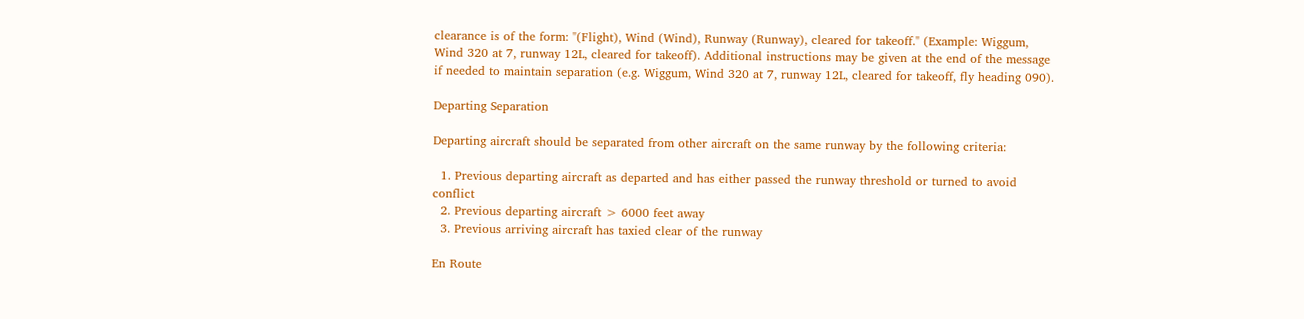clearance is of the form: "(Flight), Wind (Wind), Runway (Runway), cleared for takeoff." (Example: Wiggum, Wind 320 at 7, runway 12L, cleared for takeoff). Additional instructions may be given at the end of the message if needed to maintain separation (e.g. Wiggum, Wind 320 at 7, runway 12L, cleared for takeoff, fly heading 090).

Departing Separation

Departing aircraft should be separated from other aircraft on the same runway by the following criteria:

  1. Previous departing aircraft as departed and has either passed the runway threshold or turned to avoid conflict
  2. Previous departing aircraft > 6000 feet away
  3. Previous arriving aircraft has taxied clear of the runway

En Route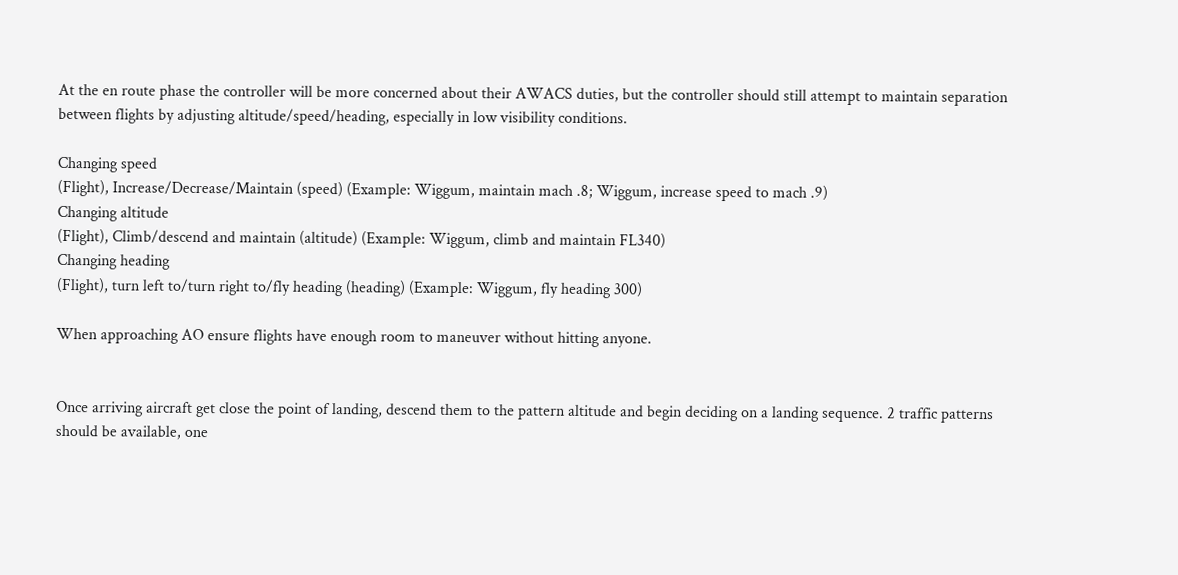At the en route phase the controller will be more concerned about their AWACS duties, but the controller should still attempt to maintain separation between flights by adjusting altitude/speed/heading, especially in low visibility conditions.

Changing speed
(Flight), Increase/Decrease/Maintain (speed) (Example: Wiggum, maintain mach .8; Wiggum, increase speed to mach .9)
Changing altitude
(Flight), Climb/descend and maintain (altitude) (Example: Wiggum, climb and maintain FL340)
Changing heading
(Flight), turn left to/turn right to/fly heading (heading) (Example: Wiggum, fly heading 300)

When approaching AO ensure flights have enough room to maneuver without hitting anyone.


Once arriving aircraft get close the point of landing, descend them to the pattern altitude and begin deciding on a landing sequence. 2 traffic patterns should be available, one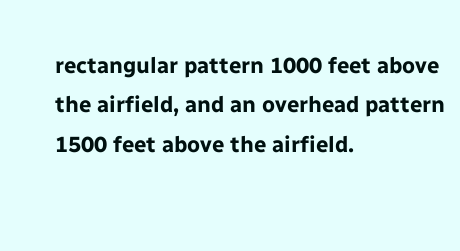rectangular pattern 1000 feet above the airfield, and an overhead pattern 1500 feet above the airfield.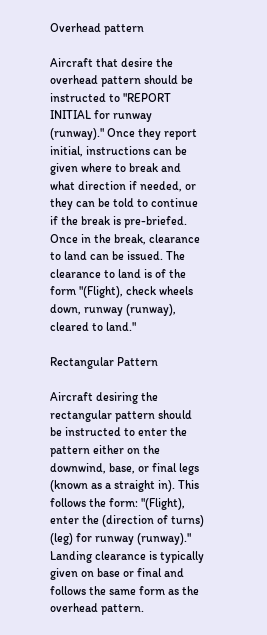Overhead pattern

Aircraft that desire the overhead pattern should be instructed to "REPORT INITIAL for runway (runway)." Once they report initial, instructions can be given where to break and what direction if needed, or they can be told to continue if the break is pre-briefed. Once in the break, clearance to land can be issued. The clearance to land is of the form "(Flight), check wheels down, runway (runway), cleared to land."

Rectangular Pattern

Aircraft desiring the rectangular pattern should be instructed to enter the pattern either on the downwind, base, or final legs (known as a straight in). This follows the form: "(Flight), enter the (direction of turns) (leg) for runway (runway)." Landing clearance is typically given on base or final and follows the same form as the overhead pattern.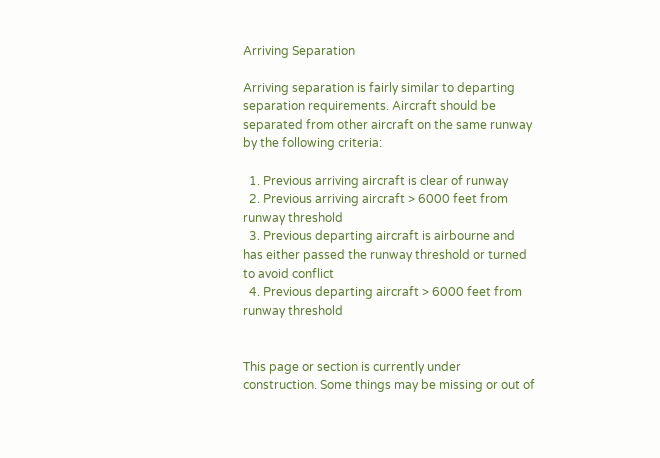Arriving Separation

Arriving separation is fairly similar to departing separation requirements. Aircraft should be separated from other aircraft on the same runway by the following criteria:

  1. Previous arriving aircraft is clear of runway
  2. Previous arriving aircraft > 6000 feet from runway threshold
  3. Previous departing aircraft is airbourne and has either passed the runway threshold or turned to avoid conflict
  4. Previous departing aircraft > 6000 feet from runway threshold


This page or section is currently under construction. Some things may be missing or out of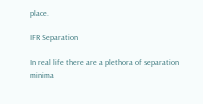place.

IFR Separation

In real life there are a plethora of separation minima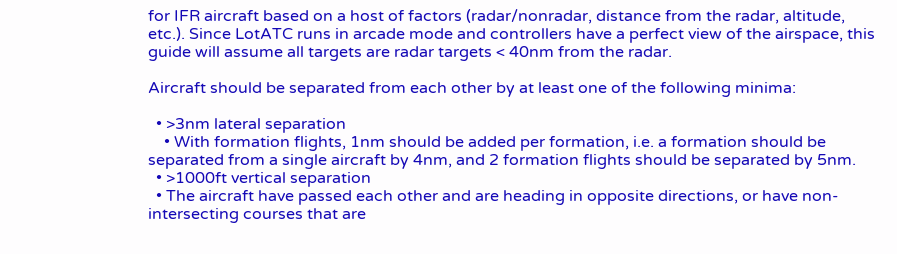for IFR aircraft based on a host of factors (radar/nonradar, distance from the radar, altitude, etc.). Since LotATC runs in arcade mode and controllers have a perfect view of the airspace, this guide will assume all targets are radar targets < 40nm from the radar.

Aircraft should be separated from each other by at least one of the following minima:

  • >3nm lateral separation
    • With formation flights, 1nm should be added per formation, i.e. a formation should be separated from a single aircraft by 4nm, and 2 formation flights should be separated by 5nm.
  • >1000ft vertical separation
  • The aircraft have passed each other and are heading in opposite directions, or have non-intersecting courses that are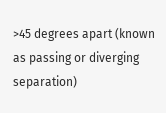>45 degrees apart (known as passing or diverging separation)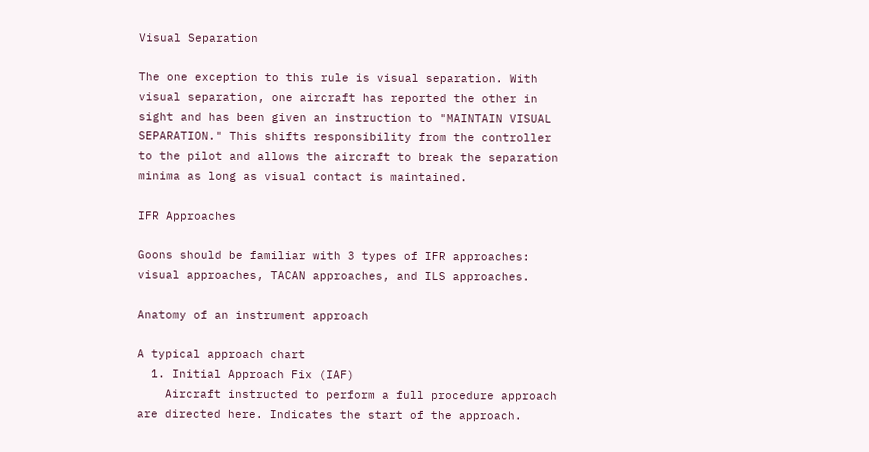Visual Separation

The one exception to this rule is visual separation. With visual separation, one aircraft has reported the other in sight and has been given an instruction to "MAINTAIN VISUAL SEPARATION." This shifts responsibility from the controller to the pilot and allows the aircraft to break the separation minima as long as visual contact is maintained.

IFR Approaches

Goons should be familiar with 3 types of IFR approaches: visual approaches, TACAN approaches, and ILS approaches.

Anatomy of an instrument approach

A typical approach chart
  1. Initial Approach Fix (IAF)
    Aircraft instructed to perform a full procedure approach are directed here. Indicates the start of the approach.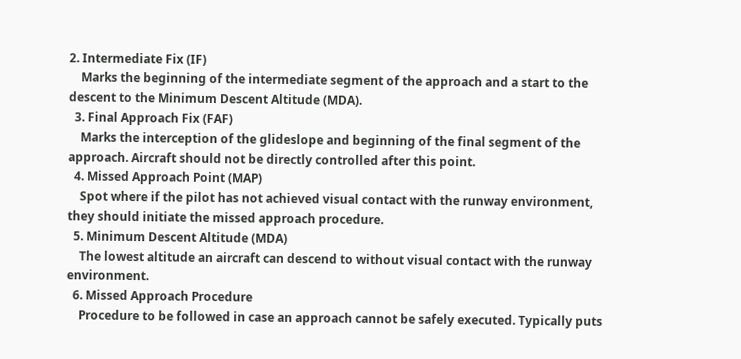2. Intermediate Fix (IF)
    Marks the beginning of the intermediate segment of the approach and a start to the descent to the Minimum Descent Altitude (MDA).
  3. Final Approach Fix (FAF)
    Marks the interception of the glideslope and beginning of the final segment of the approach. Aircraft should not be directly controlled after this point.
  4. Missed Approach Point (MAP)
    Spot where if the pilot has not achieved visual contact with the runway environment, they should initiate the missed approach procedure.
  5. Minimum Descent Altitude (MDA)
    The lowest altitude an aircraft can descend to without visual contact with the runway environment.
  6. Missed Approach Procedure
    Procedure to be followed in case an approach cannot be safely executed. Typically puts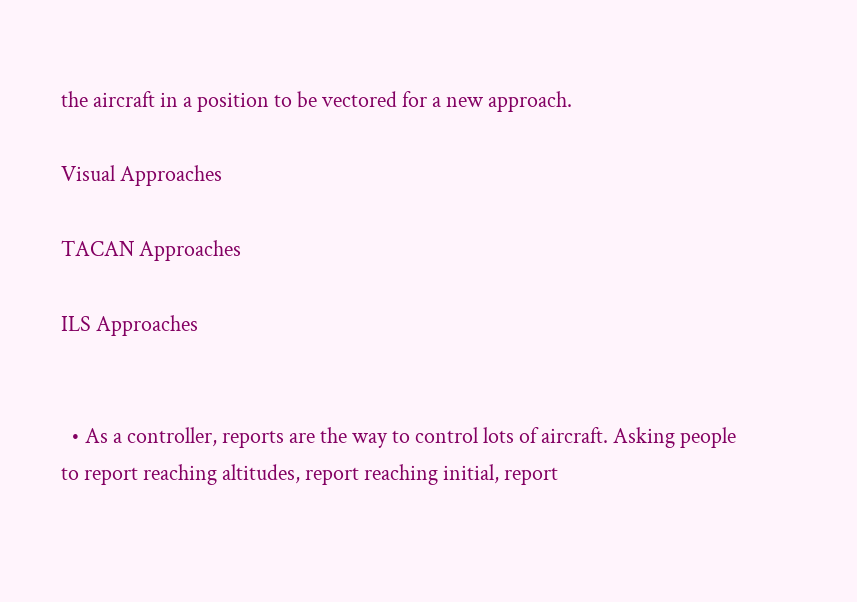the aircraft in a position to be vectored for a new approach.

Visual Approaches

TACAN Approaches

ILS Approaches


  • As a controller, reports are the way to control lots of aircraft. Asking people to report reaching altitudes, report reaching initial, report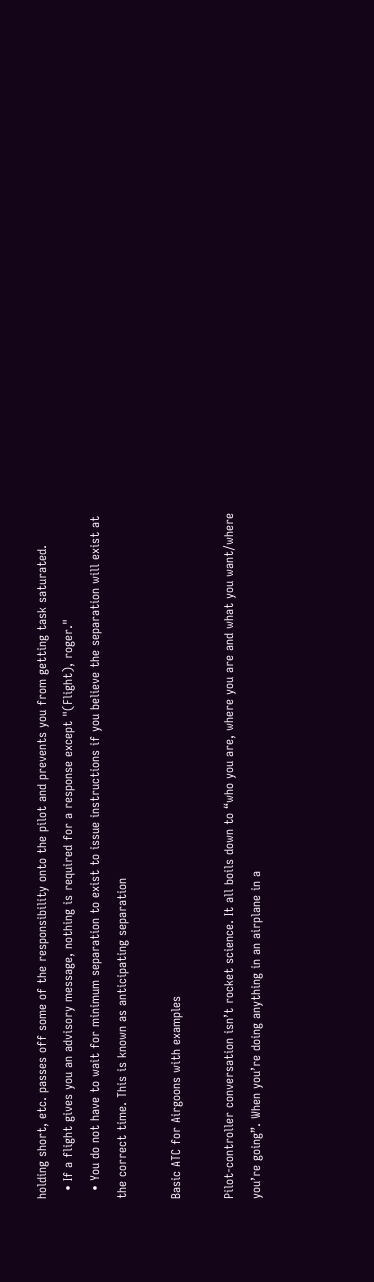holding short, etc. passes off some of the responsibility onto the pilot and prevents you from getting task saturated.
  • If a flight gives you an advisory message, nothing is required for a response except "(Flight), roger."
  • You do not have to wait for minimum separation to exist to issue instructions if you believe the separation will exist at the correct time. This is known as anticipating separation

Basic ATC for Airgoons with examples

Pilot-controller conversation isn’t rocket science. It all boils down to “who you are, where you are and what you want/where you’re going”. When you’re doing anything in an airplane in a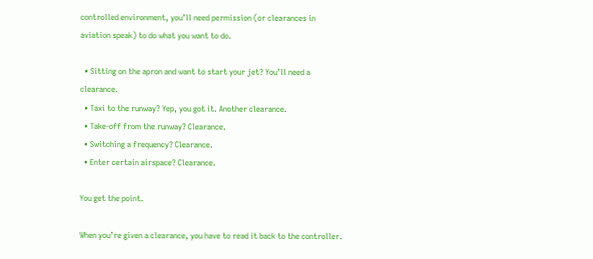controlled environment, you’ll need permission (or clearances in aviation speak) to do what you want to do.

  • Sitting on the apron and want to start your jet? You’ll need a clearance.
  • Taxi to the runway? Yep, you got it. Another clearance.
  • Take-off from the runway? Clearance.
  • Switching a frequency? Clearance.
  • Enter certain airspace? Clearance.

You get the point.

When you’re given a clearance, you have to read it back to the controller.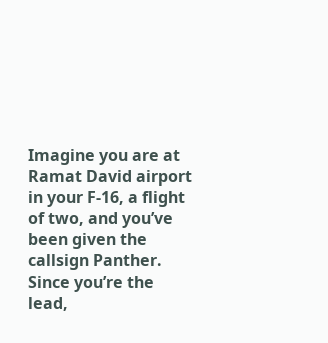Imagine you are at Ramat David airport in your F-16, a flight of two, and you’ve been given the callsign Panther. Since you’re the lead,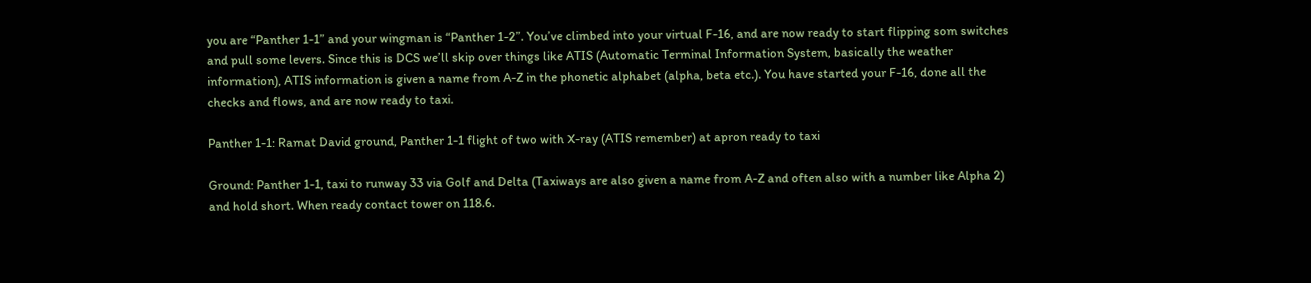you are “Panther 1-1” and your wingman is “Panther 1-2”. You’ve climbed into your virtual F-16, and are now ready to start flipping som switches and pull some levers. Since this is DCS we’ll skip over things like ATIS (Automatic Terminal Information System, basically the weather information), ATIS information is given a name from A-Z in the phonetic alphabet (alpha, beta etc.). You have started your F-16, done all the checks and flows, and are now ready to taxi.

Panther 1-1: Ramat David ground, Panther 1-1 flight of two with X-ray (ATIS remember) at apron ready to taxi

Ground: Panther 1-1, taxi to runway 33 via Golf and Delta (Taxiways are also given a name from A-Z and often also with a number like Alpha 2) and hold short. When ready contact tower on 118.6.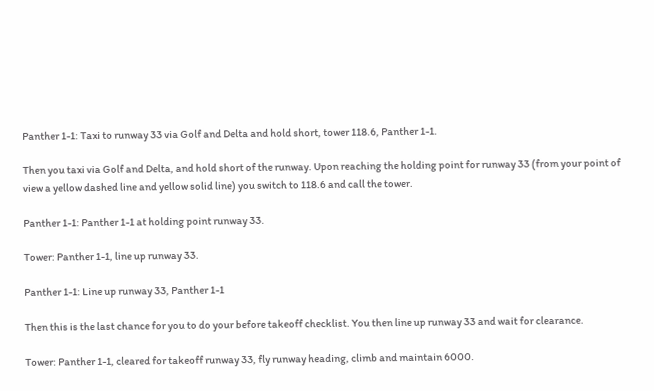Panther 1-1: Taxi to runway 33 via Golf and Delta and hold short, tower 118.6, Panther 1-1.

Then you taxi via Golf and Delta, and hold short of the runway. Upon reaching the holding point for runway 33 (from your point of view a yellow dashed line and yellow solid line) you switch to 118.6 and call the tower.

Panther 1-1: Panther 1-1 at holding point runway 33.

Tower: Panther 1-1, line up runway 33.

Panther 1-1: Line up runway 33, Panther 1-1

Then this is the last chance for you to do your before takeoff checklist. You then line up runway 33 and wait for clearance.

Tower: Panther 1-1, cleared for takeoff runway 33, fly runway heading, climb and maintain 6000.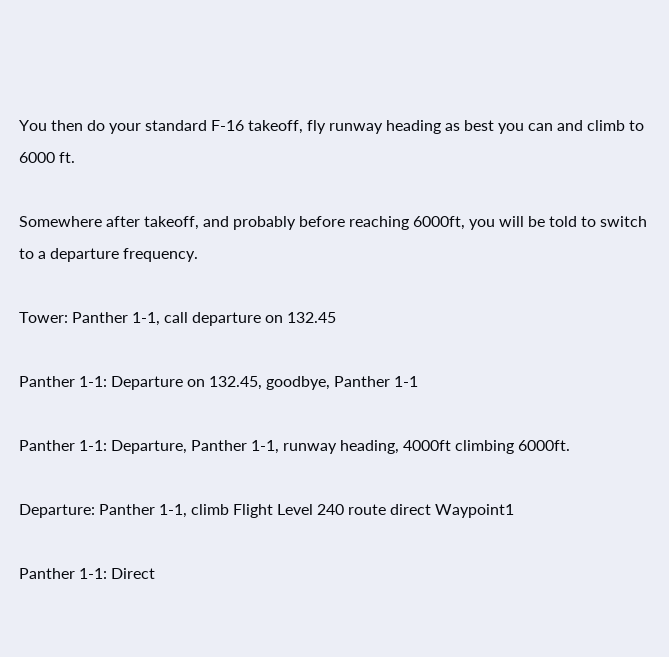You then do your standard F-16 takeoff, fly runway heading as best you can and climb to 6000 ft.

Somewhere after takeoff, and probably before reaching 6000ft, you will be told to switch to a departure frequency.

Tower: Panther 1-1, call departure on 132.45

Panther 1-1: Departure on 132.45, goodbye, Panther 1-1

Panther 1-1: Departure, Panther 1-1, runway heading, 4000ft climbing 6000ft.

Departure: Panther 1-1, climb Flight Level 240 route direct Waypoint1

Panther 1-1: Direct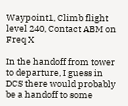Waypoint1, Climb flight level 240, Contact ABM on Freq X

In the handoff from tower to departure, I guess in DCS there would probably be a handoff to some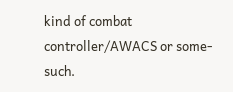kind of combat controller/AWACS or some-such.